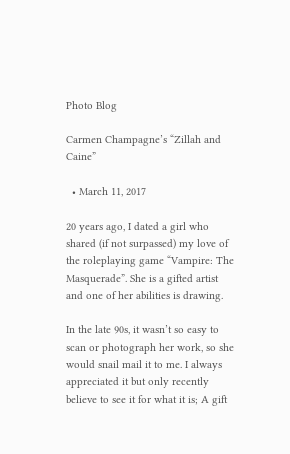Photo Blog

Carmen Champagne’s “Zillah and Caine”

  • March 11, 2017

20 years ago, I dated a girl who shared (if not surpassed) my love of the roleplaying game “Vampire: The Masquerade”. She is a gifted artist and one of her abilities is drawing.

In the late 90s, it wasn’t so easy to scan or photograph her work, so she would snail mail it to me. I always appreciated it but only recently believe to see it for what it is; A gift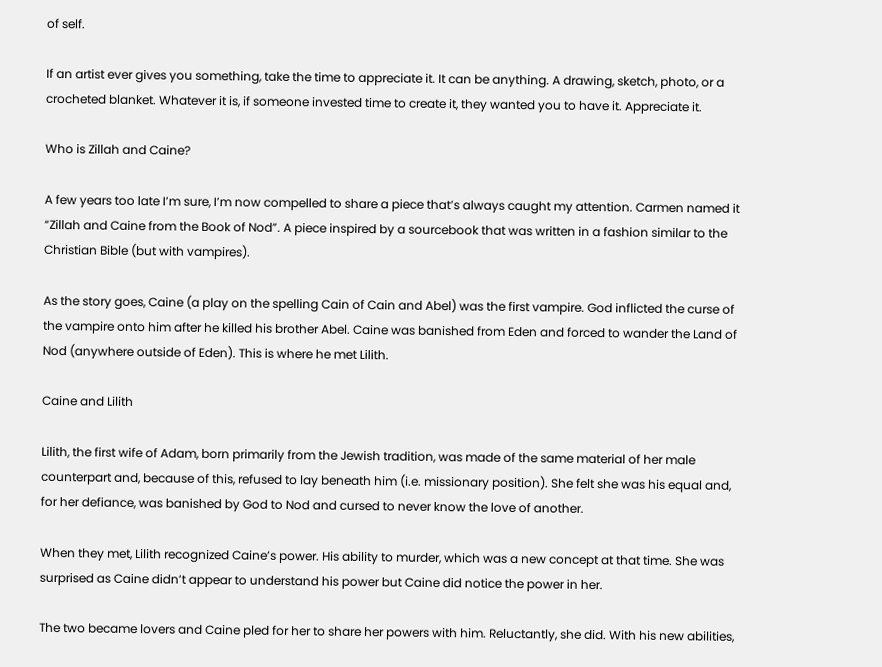of self.

If an artist ever gives you something, take the time to appreciate it. It can be anything. A drawing, sketch, photo, or a crocheted blanket. Whatever it is, if someone invested time to create it, they wanted you to have it. Appreciate it.

Who is Zillah and Caine?

A few years too late I’m sure, I’m now compelled to share a piece that’s always caught my attention. Carmen named it “Zillah and Caine from the Book of Nod”. A piece inspired by a sourcebook that was written in a fashion similar to the Christian Bible (but with vampires).

As the story goes, Caine (a play on the spelling Cain of Cain and Abel) was the first vampire. God inflicted the curse of the vampire onto him after he killed his brother Abel. Caine was banished from Eden and forced to wander the Land of Nod (anywhere outside of Eden). This is where he met Lilith.

Caine and Lilith

Lilith, the first wife of Adam, born primarily from the Jewish tradition, was made of the same material of her male counterpart and, because of this, refused to lay beneath him (i.e. missionary position). She felt she was his equal and, for her defiance, was banished by God to Nod and cursed to never know the love of another.

When they met, Lilith recognized Caine’s power. His ability to murder, which was a new concept at that time. She was surprised as Caine didn’t appear to understand his power but Caine did notice the power in her.

The two became lovers and Caine pled for her to share her powers with him. Reluctantly, she did. With his new abilities,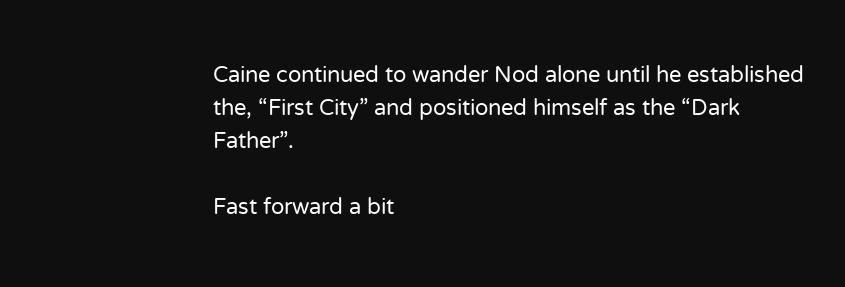Caine continued to wander Nod alone until he established the, “First City” and positioned himself as the “Dark Father”.

Fast forward a bit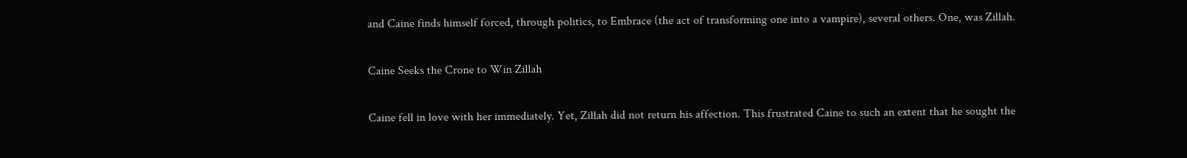and Caine finds himself forced, through politics, to Embrace (the act of transforming one into a vampire), several others. One, was Zillah.

Caine Seeks the Crone to Win Zillah

Caine fell in love with her immediately. Yet, Zillah did not return his affection. This frustrated Caine to such an extent that he sought the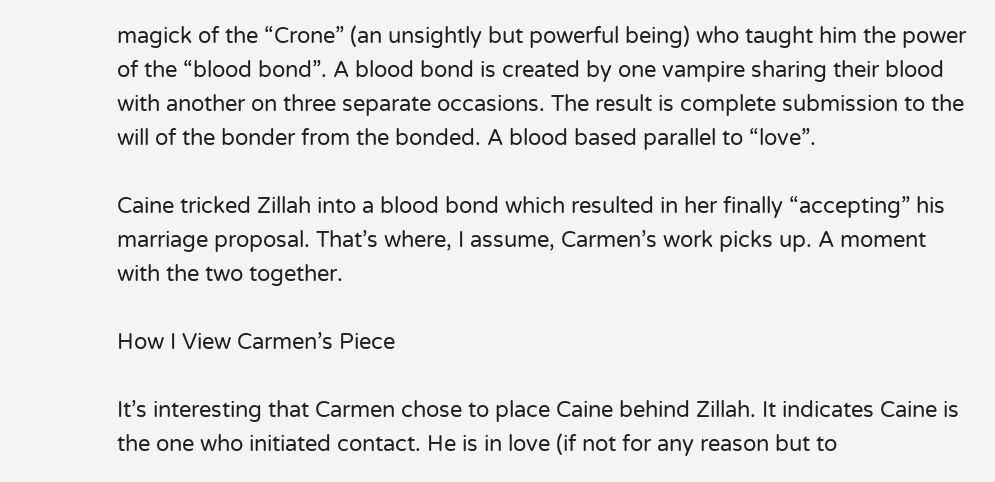magick of the “Crone” (an unsightly but powerful being) who taught him the power of the “blood bond”. A blood bond is created by one vampire sharing their blood with another on three separate occasions. The result is complete submission to the will of the bonder from the bonded. A blood based parallel to “love”.

Caine tricked Zillah into a blood bond which resulted in her finally “accepting” his marriage proposal. That’s where, I assume, Carmen’s work picks up. A moment with the two together.

How I View Carmen’s Piece

It’s interesting that Carmen chose to place Caine behind Zillah. It indicates Caine is the one who initiated contact. He is in love (if not for any reason but to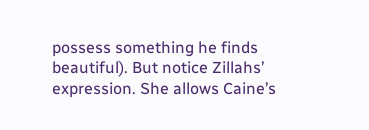possess something he finds beautiful). But notice Zillahs’ expression. She allows Caine’s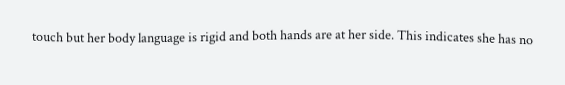touch but her body language is rigid and both hands are at her side. This indicates she has no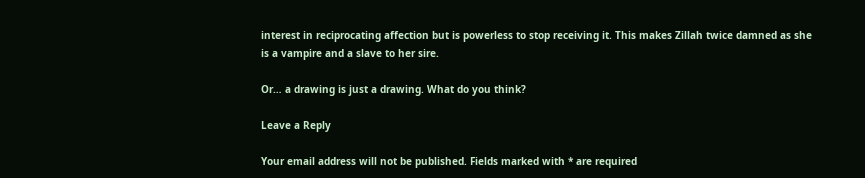interest in reciprocating affection but is powerless to stop receiving it. This makes Zillah twice damned as she is a vampire and a slave to her sire.

Or… a drawing is just a drawing. What do you think?

Leave a Reply

Your email address will not be published. Fields marked with * are required